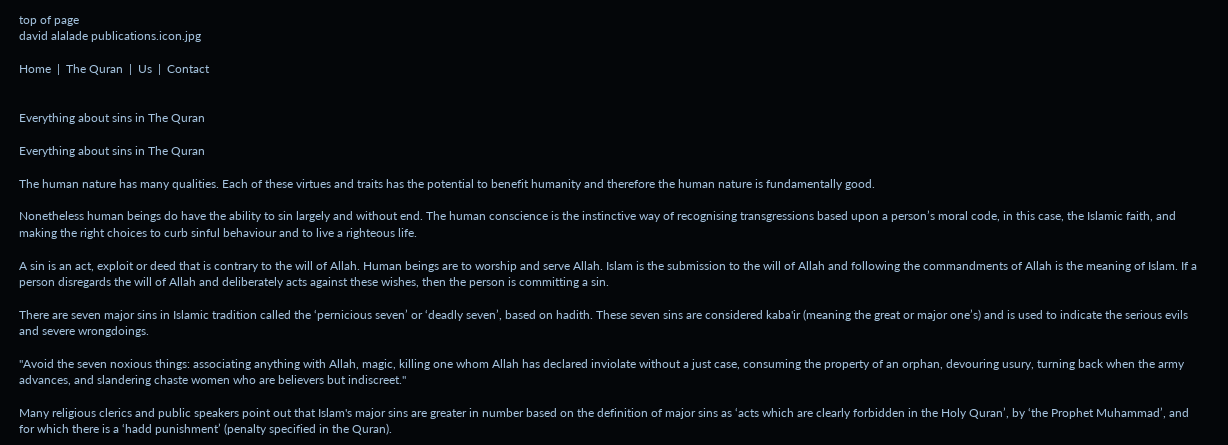top of page
david alalade publications.icon.jpg

Home  |  The Quran  |  Us  |  Contact


Everything about sins in The Quran

Everything about sins in The Quran

The human nature has many qualities. Each of these virtues and traits has the potential to benefit humanity and therefore the human nature is fundamentally good.

Nonetheless human beings do have the ability to sin largely and without end. The human conscience is the instinctive way of recognising transgressions based upon a person’s moral code, in this case, the Islamic faith, and making the right choices to curb sinful behaviour and to live a righteous life.

A sin is an act, exploit or deed that is contrary to the will of Allah. Human beings are to worship and serve Allah. Islam is the submission to the will of Allah and following the commandments of Allah is the meaning of Islam. If a person disregards the will of Allah and deliberately acts against these wishes, then the person is committing a sin.

There are seven major sins in Islamic tradition called the ‘pernicious seven’ or ‘deadly seven’, based on hadith. These seven sins are considered kaba'ir (meaning the great or major one’s) and is used to indicate the serious evils and severe wrongdoings.

"Avoid the seven noxious things: associating anything with Allah, magic, killing one whom Allah has declared inviolate without a just case, consuming the property of an orphan, devouring usury, turning back when the army advances, and slandering chaste women who are believers but indiscreet."

Many religious clerics and public speakers point out that Islam's major sins are greater in number based on the definition of major sins as ‘acts which are clearly forbidden in the Holy Quran’, by ‘the Prophet Muhammad’, and for which there is a ‘hadd punishment’ (penalty specified in the Quran).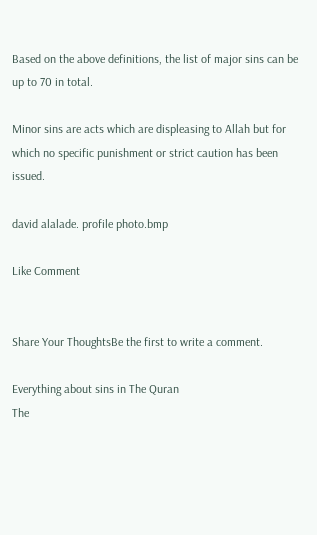Based on the above definitions, the list of major sins can be up to 70 in total.

Minor sins are acts which are displeasing to Allah but for which no specific punishment or strict caution has been issued.

david alalade. profile photo.bmp

Like Comment


Share Your ThoughtsBe the first to write a comment.

Everything about sins in The Quran
The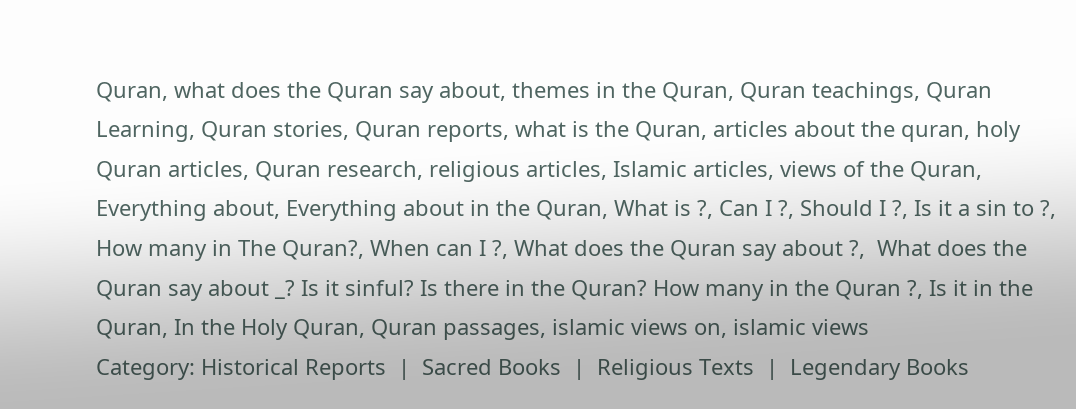Quran, what does the Quran say about, themes in the Quran, Quran teachings, Quran Learning, Quran stories, Quran reports, what is the Quran, articles about the quran, holy Quran articles, Quran research, religious articles, Islamic articles, views of the Quran, Everything about, Everything about in the Quran, What is ?, Can I ?, Should I ?, Is it a sin to ?, How many in The Quran?, When can I ?, What does the Quran say about ?,  What does the Quran say about _? Is it sinful? Is there in the Quran? How many in the Quran ?, Is it in the Quran, In the Holy Quran, Quran passages, islamic views on, islamic views
Category: Historical Reports  |  Sacred Books  |  Religious Texts  |  Legendary Books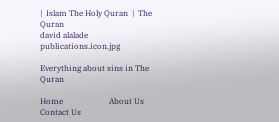|  Islam The Holy Quran  |  The Quran
david alalade publications.icon.jpg

Everything about sins in The Quran

Home                       About Us                          Contact Us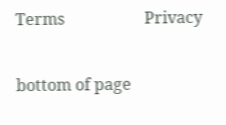Terms                    Privacy

bottom of page